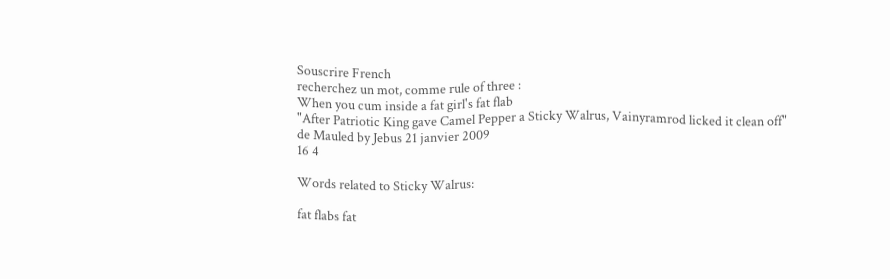Souscrire French
recherchez un mot, comme rule of three :
When you cum inside a fat girl's fat flab
"After Patriotic King gave Camel Pepper a Sticky Walrus, Vainyramrod licked it clean off"
de Mauled by Jebus 21 janvier 2009
16 4

Words related to Sticky Walrus:

fat flabs fat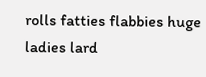rolls fatties flabbies huge ladies lard